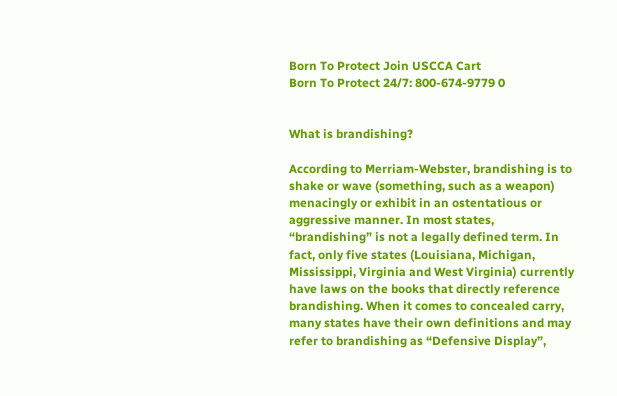Born To Protect Join USCCA Cart
Born To Protect 24/7: 800-674-9779 0


What is brandishing?

According to Merriam-Webster, brandishing is to shake or wave (something, such as a weapon) menacingly or exhibit in an ostentatious or aggressive manner. In most states, “brandishing” is not a legally defined term. In fact, only five states (Louisiana, Michigan, Mississippi, Virginia and West Virginia) currently have laws on the books that directly reference brandishing. When it comes to concealed carry, many states have their own definitions and may refer to brandishing as “Defensive Display”,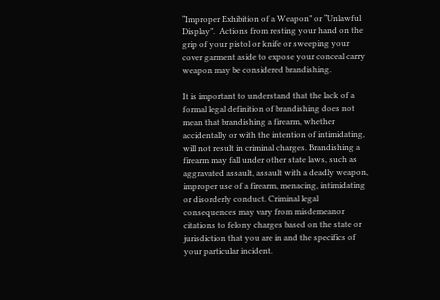“Improper Exhibition of a Weapon” or “Unlawful Display”.  Actions from resting your hand on the grip of your pistol or knife or sweeping your cover garment aside to expose your conceal carry weapon may be considered brandishing.

It is important to understand that the lack of a formal legal definition of brandishing does not mean that brandishing a firearm, whether accidentally or with the intention of intimidating, will not result in criminal charges. Brandishing a firearm may fall under other state laws, such as aggravated assault, assault with a deadly weapon, improper use of a firearm, menacing, intimidating or disorderly conduct. Criminal legal consequences may vary from misdemeanor citations to felony charges based on the state or jurisdiction that you are in and the specifics of your particular incident.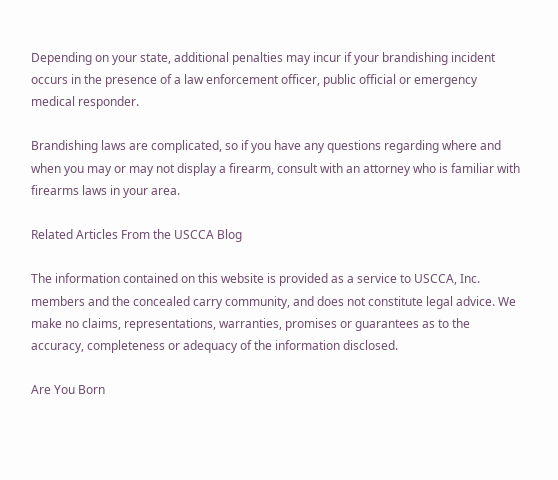Depending on your state, additional penalties may incur if your brandishing incident occurs in the presence of a law enforcement officer, public official or emergency medical responder.

Brandishing laws are complicated, so if you have any questions regarding where and when you may or may not display a firearm, consult with an attorney who is familiar with firearms laws in your area.

Related Articles From the USCCA Blog

The information contained on this website is provided as a service to USCCA, Inc. members and the concealed carry community, and does not constitute legal advice. We make no claims, representations, warranties, promises or guarantees as to the accuracy, completeness or adequacy of the information disclosed.

Are You Born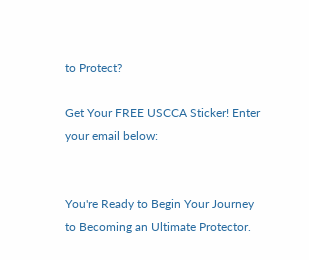to Protect?

Get Your FREE USCCA Sticker! Enter your email below:


You're Ready to Begin Your Journey to Becoming an Ultimate Protector.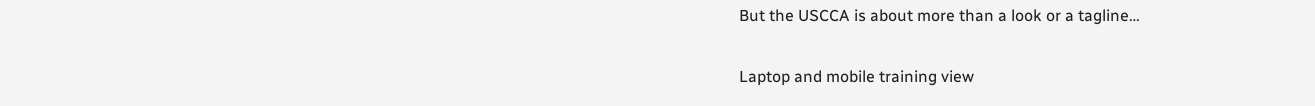But the USCCA is about more than a look or a tagline…

Laptop and mobile training view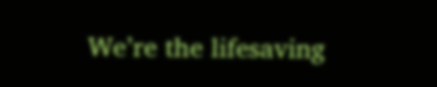We’re the lifesaving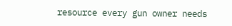resource every gun owner needs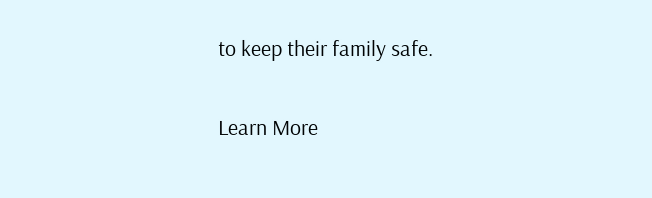to keep their family safe.

Learn More